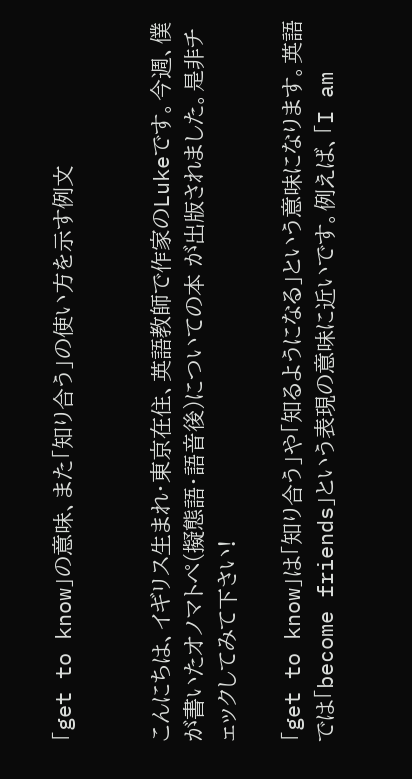「get to know」の意味、また「知り合う」の使い方を示す例文


こんにちは、イギリス生まれ・東京在住、英語教師で作家のLukeです。今週、僕が書いたオノマトペ(擬態語・語音後)についての本 が出版されました。是非チェックしてみて下さい!

「get to know」は「知り合う」や「知るようになる」という意味になります。英語では「become friends」という表現の意味に近いです。例えば、「I am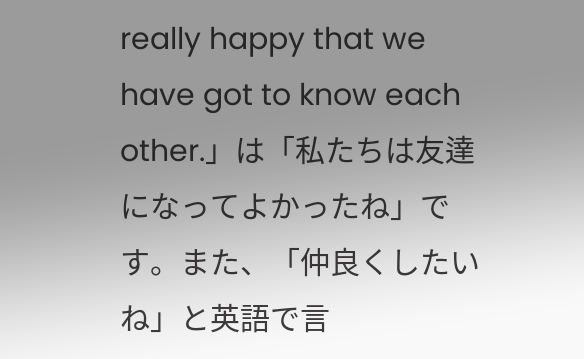really happy that we have got to know each other.」は「私たちは友達になってよかったね」です。また、「仲良くしたいね」と英語で言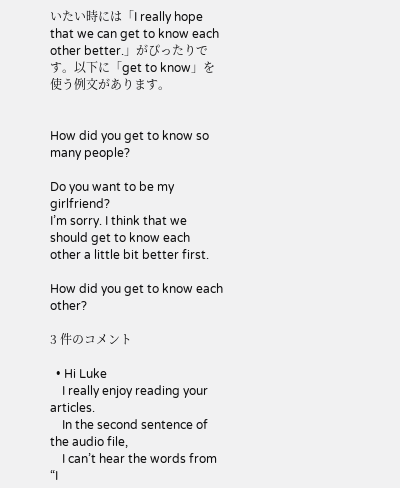いたい時には「I really hope that we can get to know each other better.」がぴったりです。以下に「get to know」を使う例文があります。


How did you get to know so many people?

Do you want to be my girlfriend?
I’m sorry. I think that we should get to know each other a little bit better first.

How did you get to know each other?

3 件のコメント

  • Hi Luke
    I really enjoy reading your articles.
    In the second sentence of the audio file,
    I can’t hear the words from “I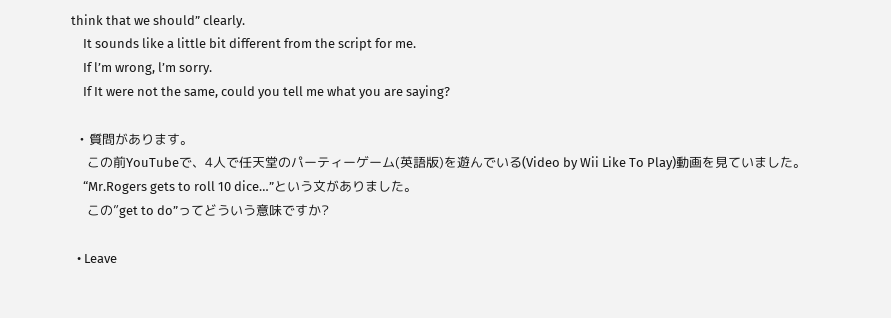think that we should” clearly.
    It sounds like a little bit different from the script for me.
    If l’m wrong, l’m sorry.
    If It were not the same, could you tell me what you are saying?

  • 質問があります。
    この前YouTubeで、4人で任天堂のパーティーゲーム(英語版)を遊んでいる(Video by Wii Like To Play)動画を見ていました。
    “Mr.Rogers gets to roll 10 dice…”という文がありました。
    この”get to do”ってどういう意味ですか?

  • Leave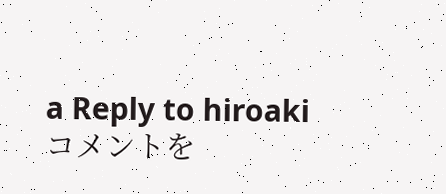a Reply to hiroaki コメントを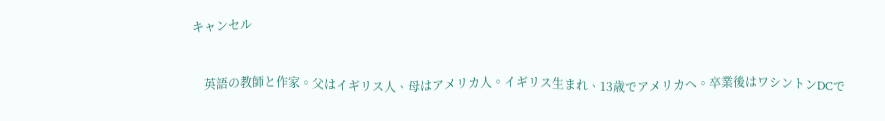キャンセル


    英語の教師と作家。父はイギリス人、母はアメリカ人。イギリス生まれ、13歳でアメリカへ。卒業後はワシントンDCで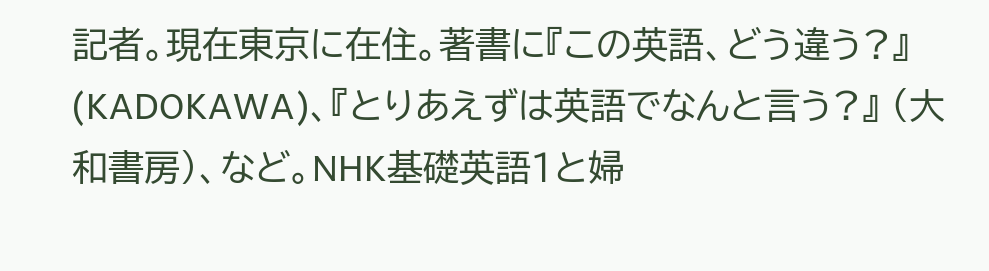記者。現在東京に在住。著書に『この英語、どう違う?』(KADOKAWA)、『とりあえずは英語でなんと言う?』 (大和書房)、など。NHK基礎英語1と婦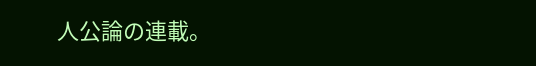人公論の連載。